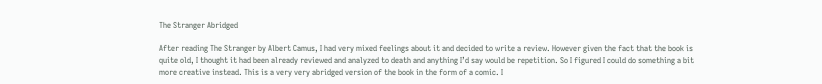The Stranger Abridged

After reading The Stranger by Albert Camus, I had very mixed feelings about it and decided to write a review. However given the fact that the book is quite old, I thought it had been already reviewed and analyzed to death and anything I’d say would be repetition. So I figured I could do something a bit more creative instead. This is a very very abridged version of the book in the form of a comic. I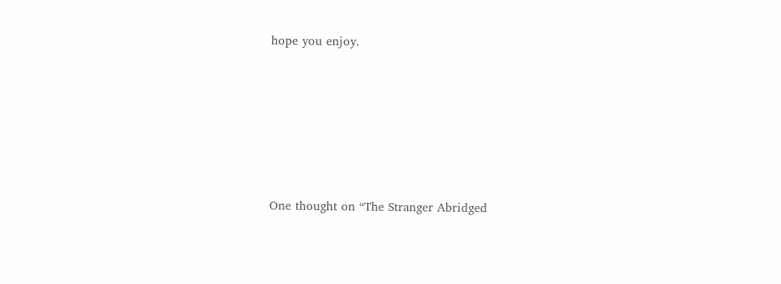hope you enjoy.






One thought on “The Stranger Abridged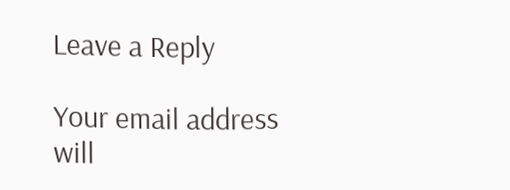Leave a Reply

Your email address will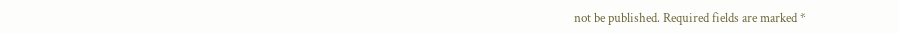not be published. Required fields are marked *